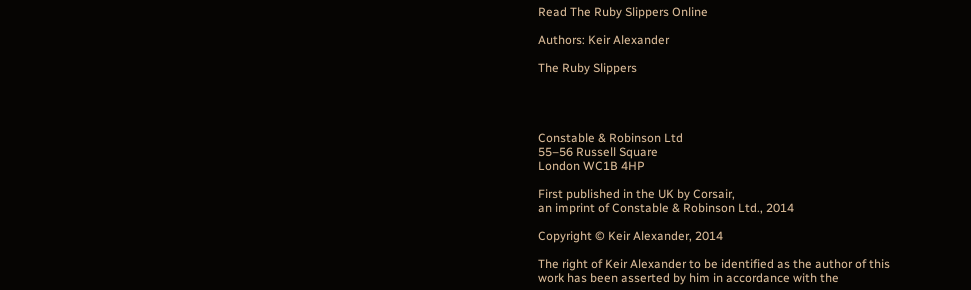Read The Ruby Slippers Online

Authors: Keir Alexander

The Ruby Slippers




Constable & Robinson Ltd
55–56 Russell Square
London WC1B 4HP

First published in the UK by Corsair,
an imprint of Constable & Robinson Ltd., 2014

Copyright © Keir Alexander, 2014

The right of Keir Alexander to be identified as the author of this
work has been asserted by him in accordance with the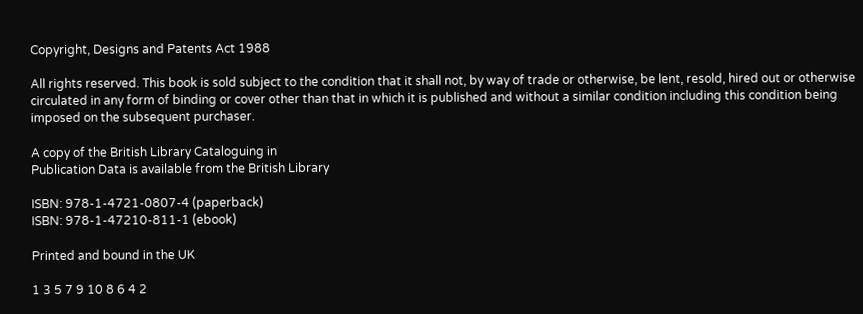Copyright, Designs and Patents Act 1988

All rights reserved. This book is sold subject to the condition that it shall not, by way of trade or otherwise, be lent, resold, hired out or otherwise circulated in any form of binding or cover other than that in which it is published and without a similar condition including this condition being imposed on the subsequent purchaser.

A copy of the British Library Cataloguing in
Publication Data is available from the British Library

ISBN: 978-1-4721-0807-4 (paperback)
ISBN: 978-1-47210-811-1 (ebook)

Printed and bound in the UK

1 3 5 7 9 10 8 6 4 2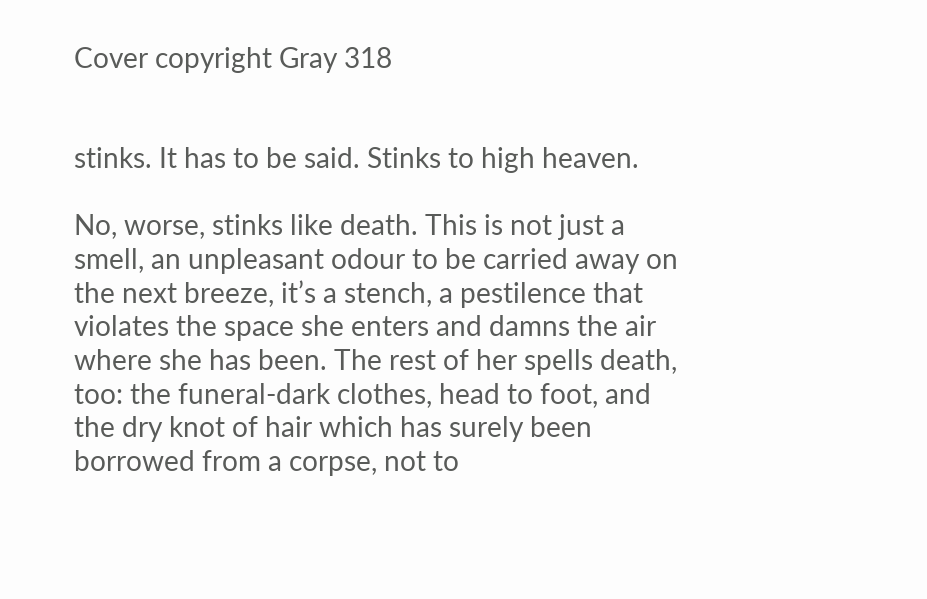Cover copyright Gray 318


stinks. It has to be said. Stinks to high heaven.

No, worse, stinks like death. This is not just a smell, an unpleasant odour to be carried away on the next breeze, it’s a stench, a pestilence that violates the space she enters and damns the air where she has been. The rest of her spells death, too: the funeral-dark clothes, head to foot, and the dry knot of hair which has surely been borrowed from a corpse, not to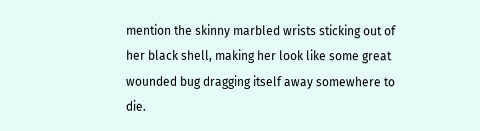mention the skinny marbled wrists sticking out of her black shell, making her look like some great wounded bug dragging itself away somewhere to die.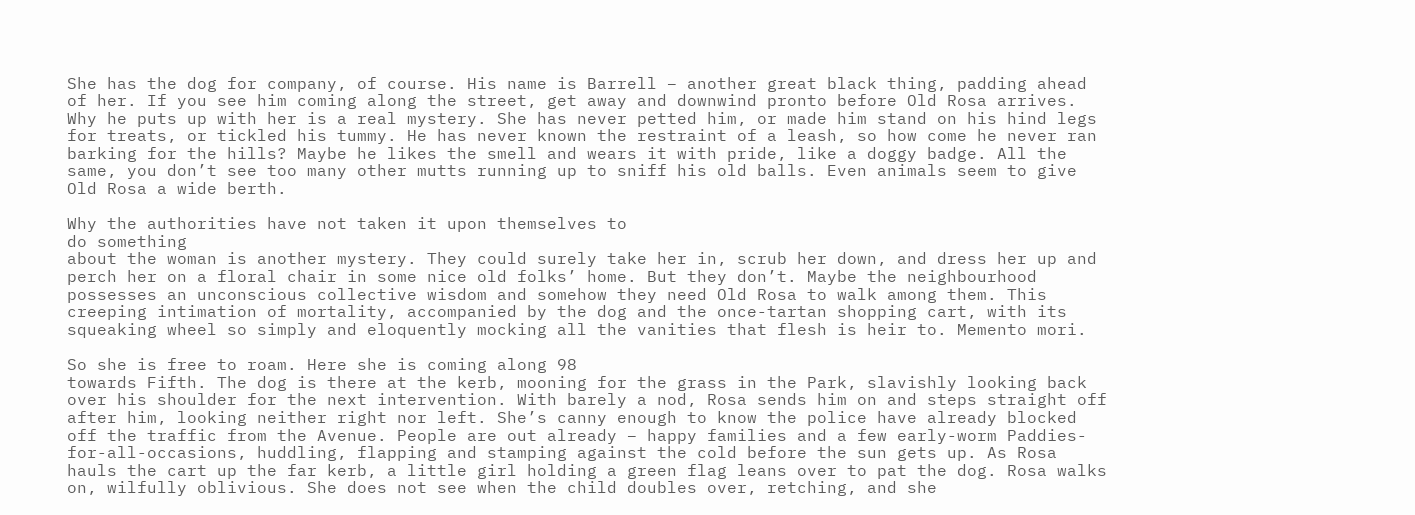She has the dog for company, of course. His name is Barrell – another great black thing, padding ahead of her. If you see him coming along the street, get away and downwind pronto before Old Rosa arrives. Why he puts up with her is a real mystery. She has never petted him, or made him stand on his hind legs for treats, or tickled his tummy. He has never known the restraint of a leash, so how come he never ran barking for the hills? Maybe he likes the smell and wears it with pride, like a doggy badge. All the same, you don’t see too many other mutts running up to sniff his old balls. Even animals seem to give Old Rosa a wide berth.

Why the authorities have not taken it upon themselves to
do something
about the woman is another mystery. They could surely take her in, scrub her down, and dress her up and perch her on a floral chair in some nice old folks’ home. But they don’t. Maybe the neighbourhood possesses an unconscious collective wisdom and somehow they need Old Rosa to walk among them. This creeping intimation of mortality, accompanied by the dog and the once-tartan shopping cart, with its squeaking wheel so simply and eloquently mocking all the vanities that flesh is heir to. Memento mori.

So she is free to roam. Here she is coming along 98
towards Fifth. The dog is there at the kerb, mooning for the grass in the Park, slavishly looking back over his shoulder for the next intervention. With barely a nod, Rosa sends him on and steps straight off after him, looking neither right nor left. She’s canny enough to know the police have already blocked off the traffic from the Avenue. People are out already – happy families and a few early-worm Paddies-for-all-occasions, huddling, flapping and stamping against the cold before the sun gets up. As Rosa hauls the cart up the far kerb, a little girl holding a green flag leans over to pat the dog. Rosa walks on, wilfully oblivious. She does not see when the child doubles over, retching, and she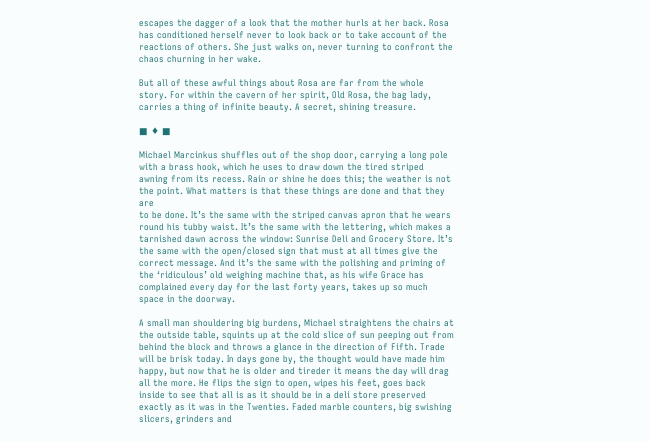escapes the dagger of a look that the mother hurls at her back. Rosa has conditioned herself never to look back or to take account of the reactions of others. She just walks on, never turning to confront the chaos churning in her wake.

But all of these awful things about Rosa are far from the whole story. For within the cavern of her spirit, Old Rosa, the bag lady, carries a thing of infinite beauty. A secret, shining treasure.

■ ♦ ■

Michael Marcinkus shuffles out of the shop door, carrying a long pole with a brass hook, which he uses to draw down the tired striped awning from its recess. Rain or shine he does this; the weather is not the point. What matters is that these things are done and that they are
to be done. It’s the same with the striped canvas apron that he wears round his tubby waist. It’s the same with the lettering, which makes a tarnished dawn across the window: Sunrise Deli and Grocery Store. It’s the same with the open/closed sign that must at all times give the correct message. And it’s the same with the polishing and priming of the ‘ridiculous’ old weighing machine that, as his wife Grace has complained every day for the last forty years, takes up so much space in the doorway.

A small man shouldering big burdens, Michael straightens the chairs at the outside table, squints up at the cold slice of sun peeping out from behind the block and throws a glance in the direction of Fifth. Trade will be brisk today. In days gone by, the thought would have made him happy, but now that he is older and tireder it means the day will drag all the more. He flips the sign to open, wipes his feet, goes back inside to see that all is as it should be in a deli store preserved exactly as it was in the Twenties. Faded marble counters, big swishing slicers, grinders and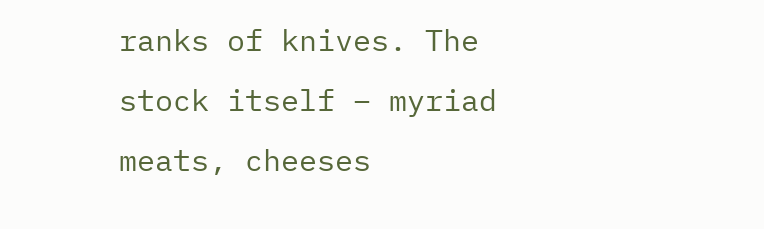ranks of knives. The stock itself – myriad meats, cheeses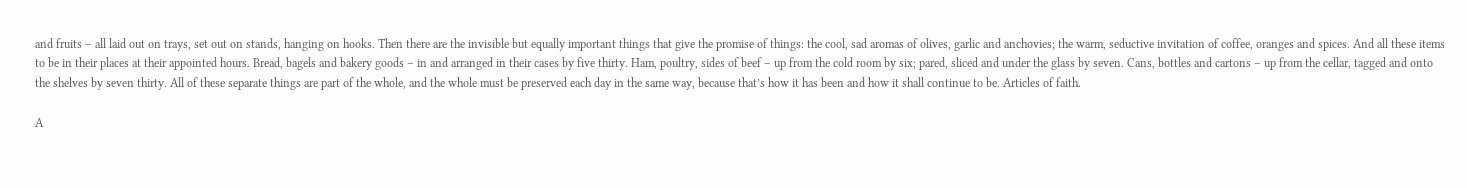and fruits – all laid out on trays, set out on stands, hanging on hooks. Then there are the invisible but equally important things that give the promise of things: the cool, sad aromas of olives, garlic and anchovies; the warm, seductive invitation of coffee, oranges and spices. And all these items to be in their places at their appointed hours. Bread, bagels and bakery goods – in and arranged in their cases by five thirty. Ham, poultry, sides of beef – up from the cold room by six; pared, sliced and under the glass by seven. Cans, bottles and cartons – up from the cellar, tagged and onto the shelves by seven thirty. All of these separate things are part of the whole, and the whole must be preserved each day in the same way, because that’s how it has been and how it shall continue to be. Articles of faith.

A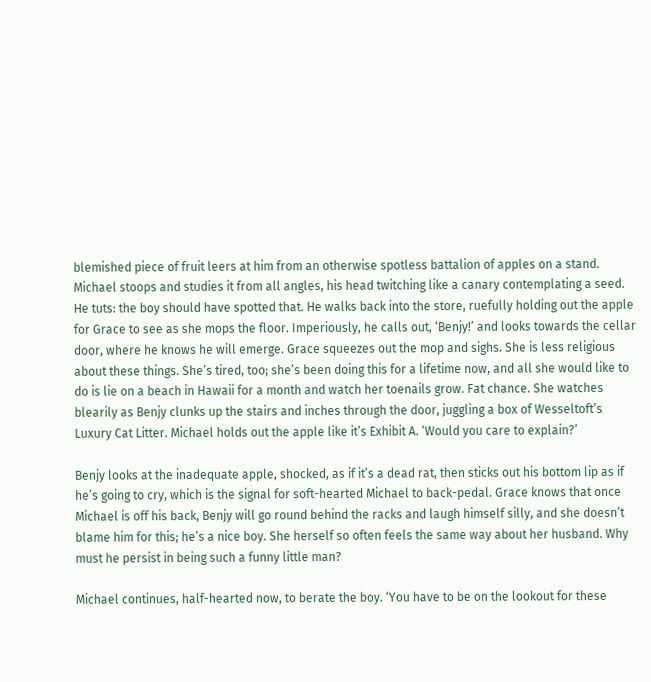blemished piece of fruit leers at him from an otherwise spotless battalion of apples on a stand. Michael stoops and studies it from all angles, his head twitching like a canary contemplating a seed. He tuts: the boy should have spotted that. He walks back into the store, ruefully holding out the apple for Grace to see as she mops the floor. Imperiously, he calls out, ‘Benjy!’ and looks towards the cellar door, where he knows he will emerge. Grace squeezes out the mop and sighs. She is less religious about these things. She’s tired, too; she’s been doing this for a lifetime now, and all she would like to do is lie on a beach in Hawaii for a month and watch her toenails grow. Fat chance. She watches blearily as Benjy clunks up the stairs and inches through the door, juggling a box of Wesseltoft’s Luxury Cat Litter. Michael holds out the apple like it’s Exhibit A. ‘Would you care to explain?’

Benjy looks at the inadequate apple, shocked, as if it’s a dead rat, then sticks out his bottom lip as if he’s going to cry, which is the signal for soft-hearted Michael to back-pedal. Grace knows that once Michael is off his back, Benjy will go round behind the racks and laugh himself silly, and she doesn’t blame him for this; he’s a nice boy. She herself so often feels the same way about her husband. Why must he persist in being such a funny little man?

Michael continues, half-hearted now, to berate the boy. ‘You have to be on the lookout for these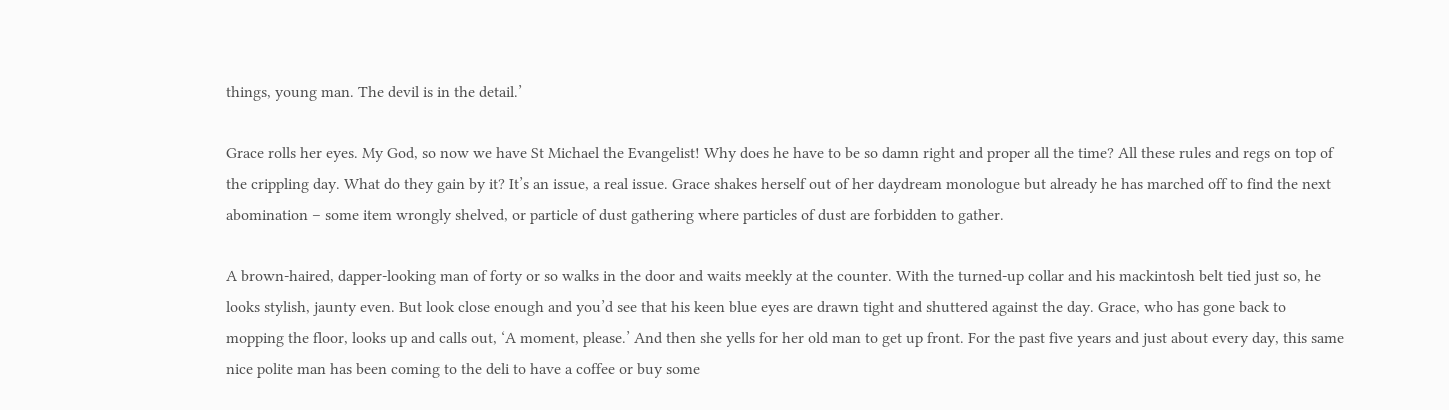things, young man. The devil is in the detail.’

Grace rolls her eyes. My God, so now we have St Michael the Evangelist! Why does he have to be so damn right and proper all the time? All these rules and regs on top of the crippling day. What do they gain by it? It’s an issue, a real issue. Grace shakes herself out of her daydream monologue but already he has marched off to find the next abomination – some item wrongly shelved, or particle of dust gathering where particles of dust are forbidden to gather.

A brown-haired, dapper-looking man of forty or so walks in the door and waits meekly at the counter. With the turned-up collar and his mackintosh belt tied just so, he looks stylish, jaunty even. But look close enough and you’d see that his keen blue eyes are drawn tight and shuttered against the day. Grace, who has gone back to mopping the floor, looks up and calls out, ‘A moment, please.’ And then she yells for her old man to get up front. For the past five years and just about every day, this same nice polite man has been coming to the deli to have a coffee or buy some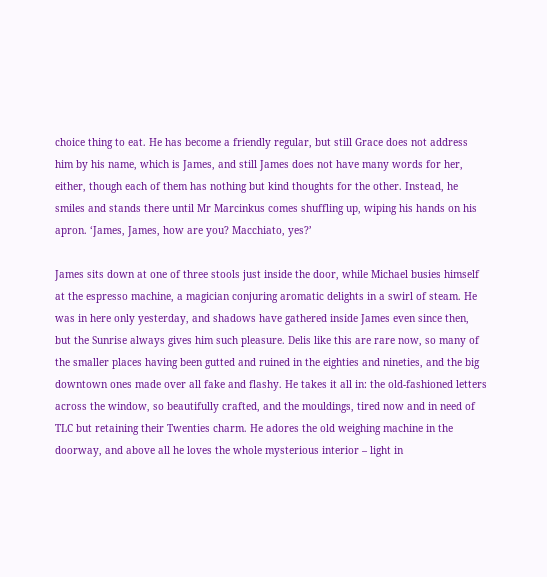choice thing to eat. He has become a friendly regular, but still Grace does not address him by his name, which is James, and still James does not have many words for her, either, though each of them has nothing but kind thoughts for the other. Instead, he smiles and stands there until Mr Marcinkus comes shuffling up, wiping his hands on his apron. ‘James, James, how are you? Macchiato, yes?’

James sits down at one of three stools just inside the door, while Michael busies himself at the espresso machine, a magician conjuring aromatic delights in a swirl of steam. He was in here only yesterday, and shadows have gathered inside James even since then, but the Sunrise always gives him such pleasure. Delis like this are rare now, so many of the smaller places having been gutted and ruined in the eighties and nineties, and the big downtown ones made over all fake and flashy. He takes it all in: the old-fashioned letters across the window, so beautifully crafted, and the mouldings, tired now and in need of TLC but retaining their Twenties charm. He adores the old weighing machine in the doorway, and above all he loves the whole mysterious interior – light in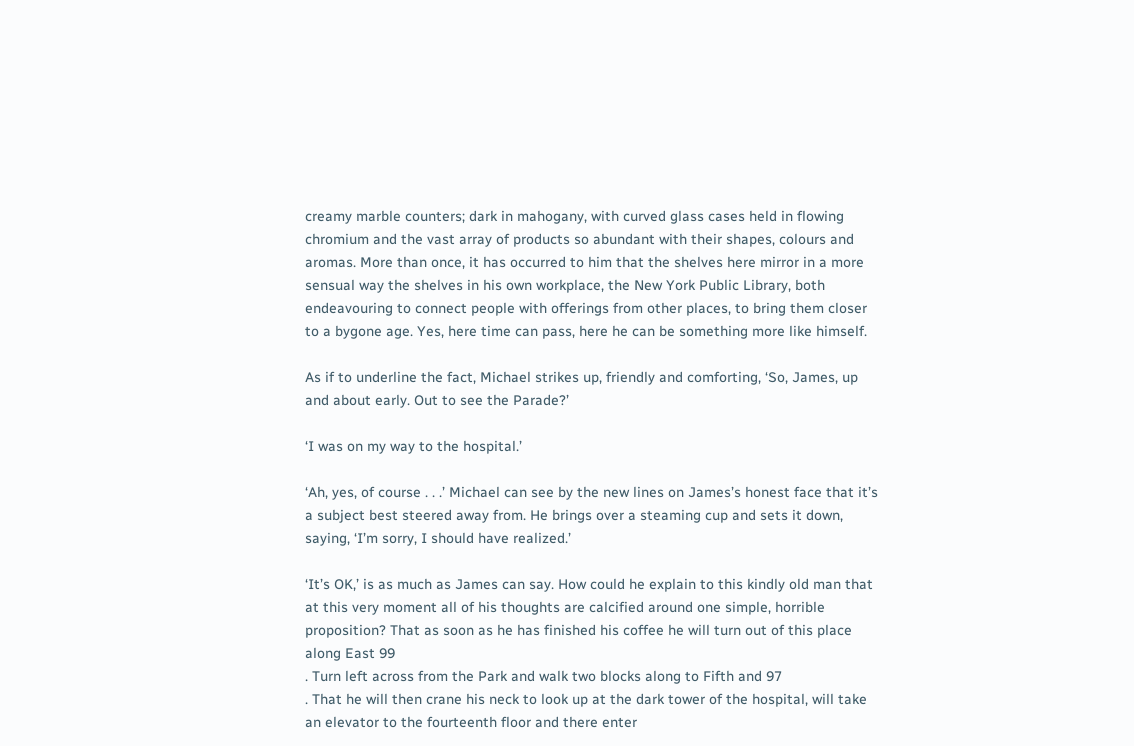creamy marble counters; dark in mahogany, with curved glass cases held in flowing chromium and the vast array of products so abundant with their shapes, colours and aromas. More than once, it has occurred to him that the shelves here mirror in a more sensual way the shelves in his own workplace, the New York Public Library, both endeavouring to connect people with offerings from other places, to bring them closer to a bygone age. Yes, here time can pass, here he can be something more like himself.

As if to underline the fact, Michael strikes up, friendly and comforting, ‘So, James, up and about early. Out to see the Parade?’

‘I was on my way to the hospital.’

‘Ah, yes, of course . . .’ Michael can see by the new lines on James’s honest face that it’s a subject best steered away from. He brings over a steaming cup and sets it down, saying, ‘I’m sorry, I should have realized.’

‘It’s OK,’ is as much as James can say. How could he explain to this kindly old man that at this very moment all of his thoughts are calcified around one simple, horrible proposition? That as soon as he has finished his coffee he will turn out of this place along East 99
. Turn left across from the Park and walk two blocks along to Fifth and 97
. That he will then crane his neck to look up at the dark tower of the hospital, will take an elevator to the fourteenth floor and there enter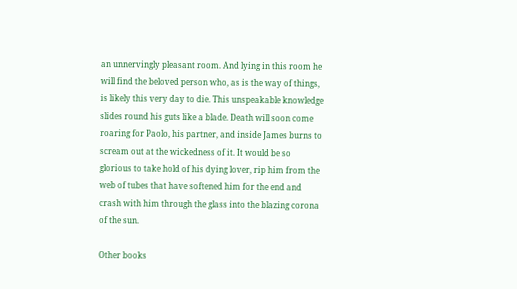an unnervingly pleasant room. And lying in this room he will find the beloved person who, as is the way of things, is likely this very day to die. This unspeakable knowledge slides round his guts like a blade. Death will soon come roaring for Paolo, his partner, and inside James burns to scream out at the wickedness of it. It would be so glorious to take hold of his dying lover, rip him from the web of tubes that have softened him for the end and crash with him through the glass into the blazing corona of the sun.

Other books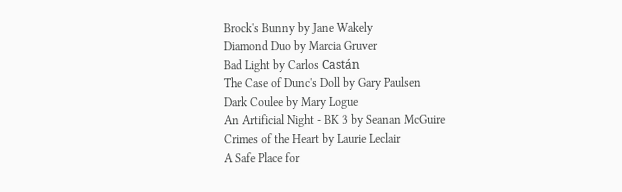Brock's Bunny by Jane Wakely
Diamond Duo by Marcia Gruver
Bad Light by Carlos Castán
The Case of Dunc's Doll by Gary Paulsen
Dark Coulee by Mary Logue
An Artificial Night - BK 3 by Seanan McGuire
Crimes of the Heart by Laurie Leclair
A Safe Place for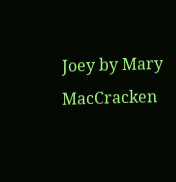Joey by Mary MacCracken